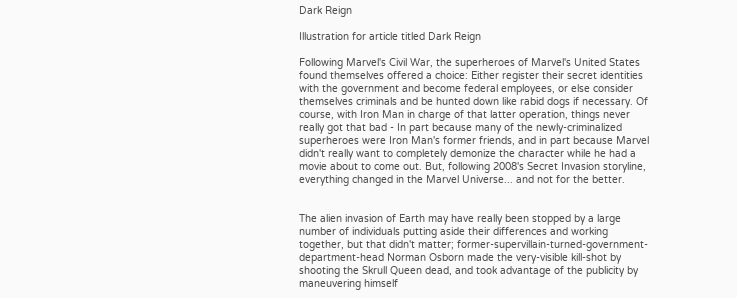Dark Reign

Illustration for article titled Dark Reign

Following Marvel's Civil War, the superheroes of Marvel's United States found themselves offered a choice: Either register their secret identities with the government and become federal employees, or else consider themselves criminals and be hunted down like rabid dogs if necessary. Of course, with Iron Man in charge of that latter operation, things never really got that bad - In part because many of the newly-criminalized superheroes were Iron Man's former friends, and in part because Marvel didn't really want to completely demonize the character while he had a movie about to come out. But, following 2008's Secret Invasion storyline, everything changed in the Marvel Universe... and not for the better.


The alien invasion of Earth may have really been stopped by a large number of individuals putting aside their differences and working together, but that didn't matter; former-supervillain-turned-government-department-head Norman Osborn made the very-visible kill-shot by shooting the Skrull Queen dead, and took advantage of the publicity by maneuvering himself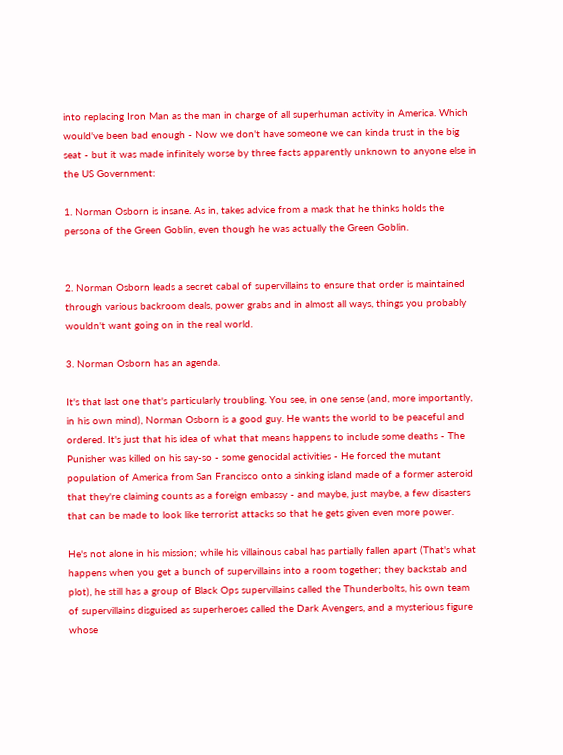into replacing Iron Man as the man in charge of all superhuman activity in America. Which would've been bad enough - Now we don't have someone we can kinda trust in the big seat - but it was made infinitely worse by three facts apparently unknown to anyone else in the US Government:

1. Norman Osborn is insane. As in, takes advice from a mask that he thinks holds the persona of the Green Goblin, even though he was actually the Green Goblin.


2. Norman Osborn leads a secret cabal of supervillains to ensure that order is maintained through various backroom deals, power grabs and in almost all ways, things you probably wouldn't want going on in the real world.

3. Norman Osborn has an agenda.

It's that last one that's particularly troubling. You see, in one sense (and, more importantly, in his own mind), Norman Osborn is a good guy. He wants the world to be peaceful and ordered. It's just that his idea of what that means happens to include some deaths - The Punisher was killed on his say-so - some genocidal activities - He forced the mutant population of America from San Francisco onto a sinking island made of a former asteroid that they're claiming counts as a foreign embassy - and maybe, just maybe, a few disasters that can be made to look like terrorist attacks so that he gets given even more power.

He's not alone in his mission; while his villainous cabal has partially fallen apart (That's what happens when you get a bunch of supervillains into a room together; they backstab and plot), he still has a group of Black Ops supervillains called the Thunderbolts, his own team of supervillains disguised as superheroes called the Dark Avengers, and a mysterious figure whose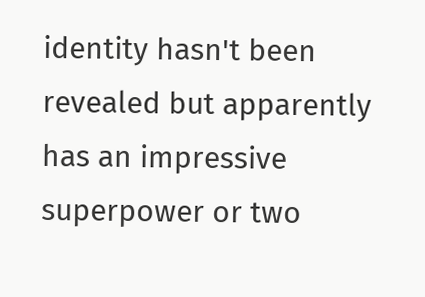identity hasn't been revealed but apparently has an impressive superpower or two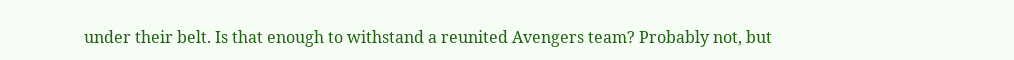under their belt. Is that enough to withstand a reunited Avengers team? Probably not, but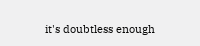it's doubtless enough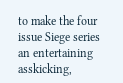to make the four issue Siege series an entertaining asskicking,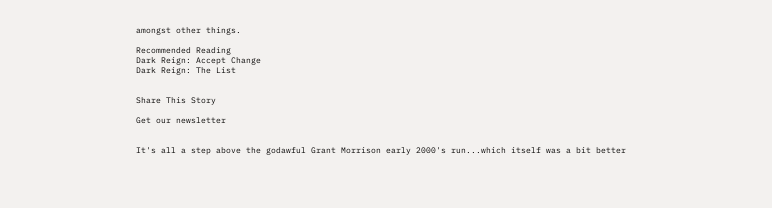amongst other things.

Recommended Reading
Dark Reign: Accept Change
Dark Reign: The List


Share This Story

Get our newsletter


It's all a step above the godawful Grant Morrison early 2000's run...which itself was a bit better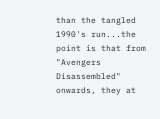than the tangled 1990's run...the point is that from "Avengers Disassembled" onwards, they at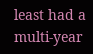least had a multi-year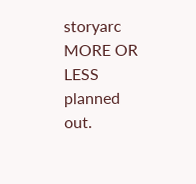storyarc MORE OR LESS planned out.